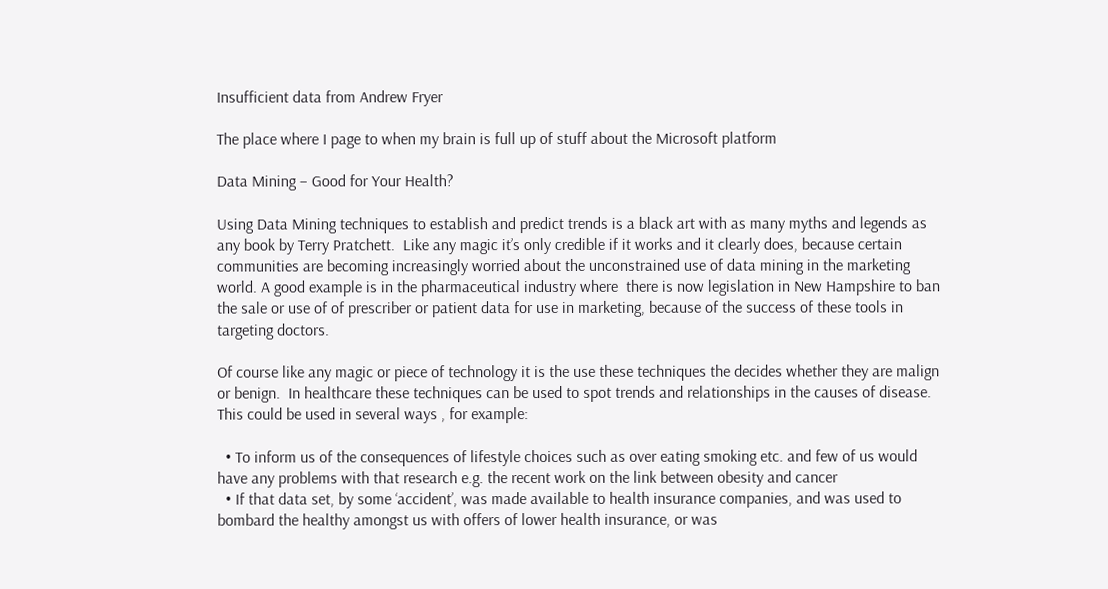Insufficient data from Andrew Fryer

The place where I page to when my brain is full up of stuff about the Microsoft platform

Data Mining – Good for Your Health?

Using Data Mining techniques to establish and predict trends is a black art with as many myths and legends as any book by Terry Pratchett.  Like any magic it’s only credible if it works and it clearly does, because certain communities are becoming increasingly worried about the unconstrained use of data mining in the marketing world. A good example is in the pharmaceutical industry where  there is now legislation in New Hampshire to ban the sale or use of of prescriber or patient data for use in marketing, because of the success of these tools in targeting doctors.

Of course like any magic or piece of technology it is the use these techniques the decides whether they are malign or benign.  In healthcare these techniques can be used to spot trends and relationships in the causes of disease.  This could be used in several ways , for example:

  • To inform us of the consequences of lifestyle choices such as over eating smoking etc. and few of us would have any problems with that research e.g. the recent work on the link between obesity and cancer
  • If that data set, by some ‘accident’, was made available to health insurance companies, and was used to bombard the healthy amongst us with offers of lower health insurance, or was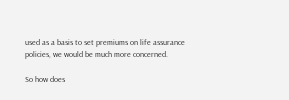used as a basis to set premiums on life assurance policies, we would be much more concerned.

So how does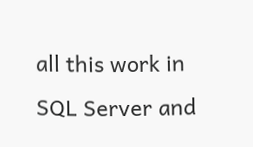all this work in SQL Server and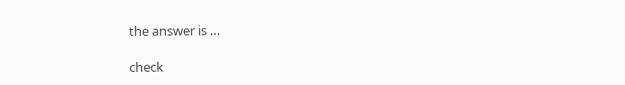the answer is …

check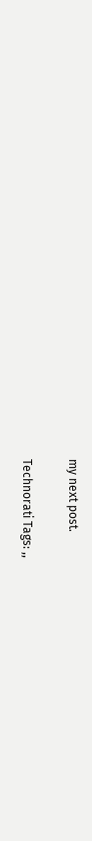my next post.

Technorati Tags: ,,